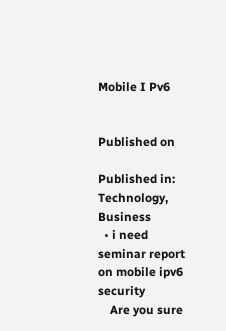Mobile I Pv6


Published on

Published in: Technology, Business
  • i need seminar report on mobile ipv6 security
    Are you sure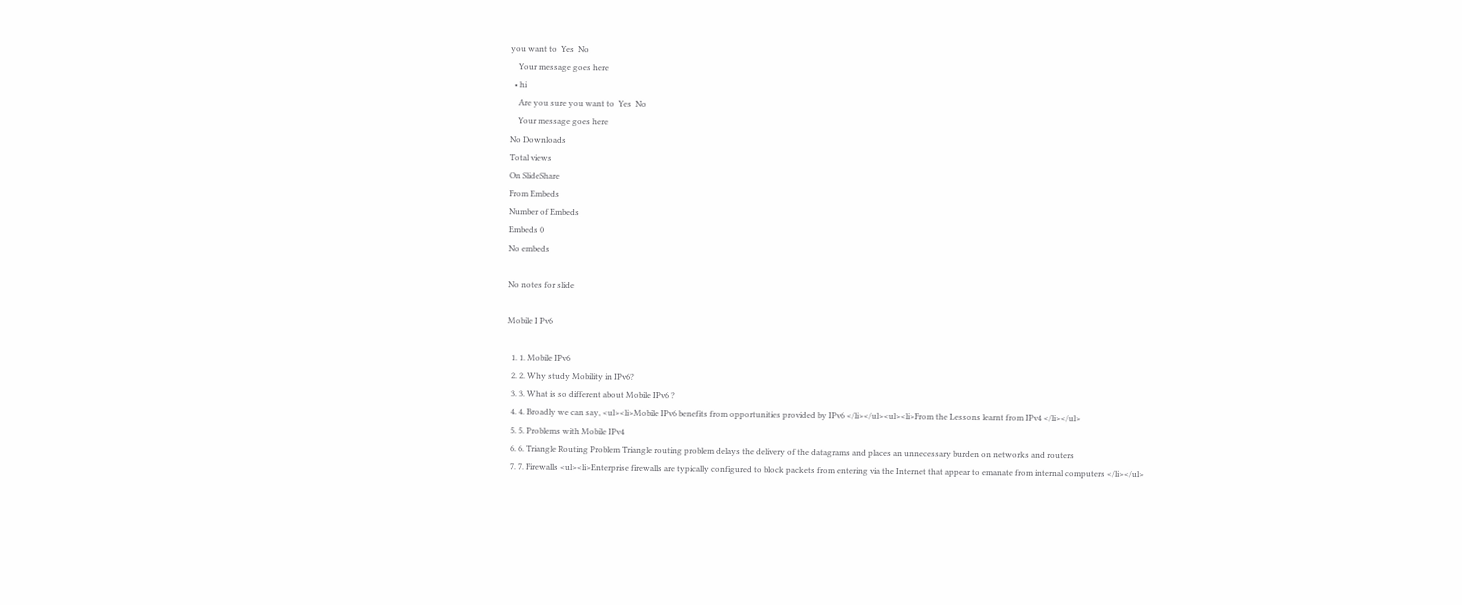you want to  Yes  No
    Your message goes here
  • hi
    Are you sure you want to  Yes  No
    Your message goes here
No Downloads
Total views
On SlideShare
From Embeds
Number of Embeds
Embeds 0
No embeds

No notes for slide

Mobile I Pv6

  1. 1. Mobile IPv6
  2. 2. Why study Mobility in IPv6?
  3. 3. What is so different about Mobile IPv6 ?
  4. 4. Broadly we can say, <ul><li>Mobile IPv6 benefits from opportunities provided by IPv6 </li></ul><ul><li>From the Lessons learnt from IPv4 </li></ul>
  5. 5. Problems with Mobile IPv4
  6. 6. Triangle Routing Problem Triangle routing problem delays the delivery of the datagrams and places an unnecessary burden on networks and routers
  7. 7. Firewalls <ul><li>Enterprise firewalls are typically configured to block packets from entering via the Internet that appear to emanate from internal computers </li></ul>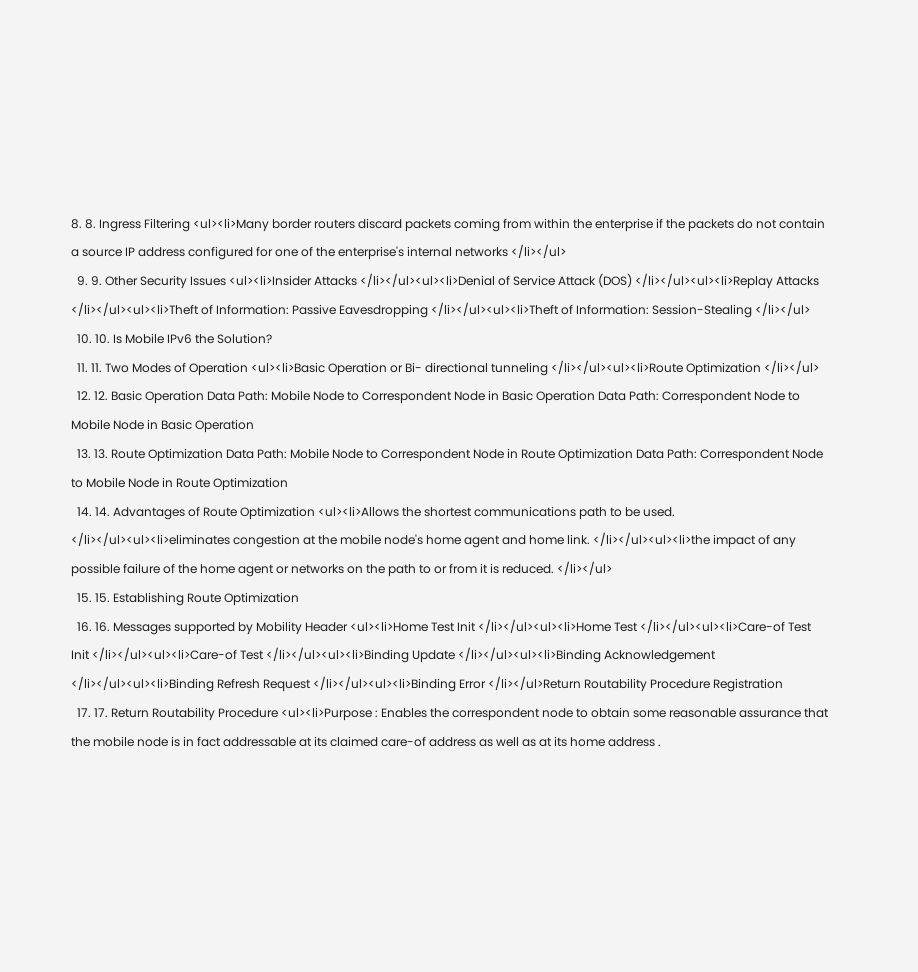8. 8. Ingress Filtering <ul><li>Many border routers discard packets coming from within the enterprise if the packets do not contain a source IP address configured for one of the enterprise's internal networks </li></ul>
  9. 9. Other Security Issues <ul><li>Insider Attacks </li></ul><ul><li>Denial of Service Attack (DOS) </li></ul><ul><li>Replay Attacks </li></ul><ul><li>Theft of Information: Passive Eavesdropping </li></ul><ul><li>Theft of Information: Session-Stealing </li></ul>
  10. 10. Is Mobile IPv6 the Solution?
  11. 11. Two Modes of Operation <ul><li>Basic Operation or Bi- directional tunneling </li></ul><ul><li>Route Optimization </li></ul>
  12. 12. Basic Operation Data Path: Mobile Node to Correspondent Node in Basic Operation Data Path: Correspondent Node to Mobile Node in Basic Operation
  13. 13. Route Optimization Data Path: Mobile Node to Correspondent Node in Route Optimization Data Path: Correspondent Node to Mobile Node in Route Optimization
  14. 14. Advantages of Route Optimization <ul><li>Allows the shortest communications path to be used. </li></ul><ul><li>eliminates congestion at the mobile node's home agent and home link. </li></ul><ul><li>the impact of any possible failure of the home agent or networks on the path to or from it is reduced. </li></ul>
  15. 15. Establishing Route Optimization
  16. 16. Messages supported by Mobility Header <ul><li>Home Test Init </li></ul><ul><li>Home Test </li></ul><ul><li>Care-of Test Init </li></ul><ul><li>Care-of Test </li></ul><ul><li>Binding Update </li></ul><ul><li>Binding Acknowledgement </li></ul><ul><li>Binding Refresh Request </li></ul><ul><li>Binding Error </li></ul>Return Routability Procedure Registration
  17. 17. Return Routability Procedure <ul><li>Purpose : Enables the correspondent node to obtain some reasonable assurance that the mobile node is in fact addressable at its claimed care-of address as well as at its home address .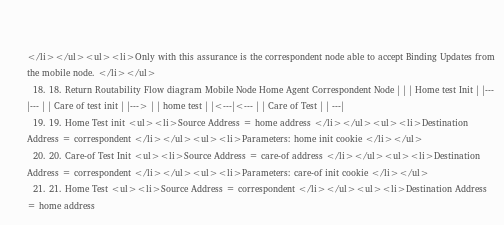</li></ul><ul><li>Only with this assurance is the correspondent node able to accept Binding Updates from the mobile node. </li></ul>
  18. 18. Return Routability Flow diagram Mobile Node Home Agent Correspondent Node | | | Home test Init | |--- |--- | | Care of test init | |---> | | home test | |<---|<--- | | Care of Test | | ---|
  19. 19. Home Test init <ul><li>Source Address = home address </li></ul><ul><li>Destination Address = correspondent </li></ul><ul><li>Parameters: home init cookie </li></ul>
  20. 20. Care-of Test Init <ul><li>Source Address = care-of address </li></ul><ul><li>Destination Address = correspondent </li></ul><ul><li>Parameters: care-of init cookie </li></ul>
  21. 21. Home Test <ul><li>Source Address = correspondent </li></ul><ul><li>Destination Address = home address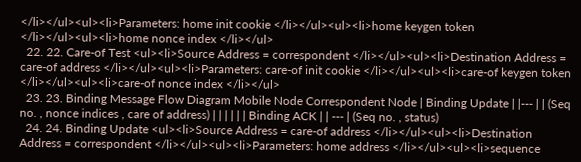</li></ul><ul><li>Parameters: home init cookie </li></ul><ul><li>home keygen token </li></ul><ul><li>home nonce index </li></ul>
  22. 22. Care-of Test <ul><li>Source Address = correspondent </li></ul><ul><li>Destination Address = care-of address </li></ul><ul><li>Parameters: care-of init cookie </li></ul><ul><li>care-of keygen token </li></ul><ul><li>care-of nonce index </li></ul>
  23. 23. Binding Message Flow Diagram Mobile Node Correspondent Node | Binding Update | |--- | | (Seq no. , nonce indices , care of address) | | | | | | Binding ACK | | --- | (Seq no. , status)
  24. 24. Binding Update <ul><li>Source Address = care-of address </li></ul><ul><li>Destination Address = correspondent </li></ul><ul><li>Parameters: home address </li></ul><ul><li>sequence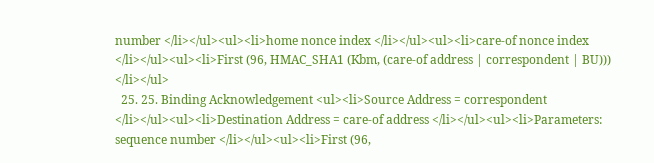number </li></ul><ul><li>home nonce index </li></ul><ul><li>care-of nonce index </li></ul><ul><li>First (96, HMAC_SHA1 (Kbm, (care-of address | correspondent | BU))) </li></ul>
  25. 25. Binding Acknowledgement <ul><li>Source Address = correspondent </li></ul><ul><li>Destination Address = care-of address </li></ul><ul><li>Parameters: sequence number </li></ul><ul><li>First (96,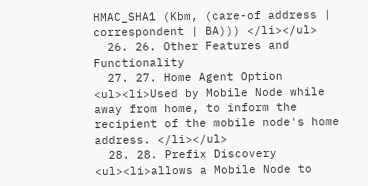HMAC_SHA1 (Kbm, (care-of address | correspondent | BA))) </li></ul>
  26. 26. Other Features and Functionality
  27. 27. Home Agent Option <ul><li>Used by Mobile Node while away from home, to inform the recipient of the mobile node's home address. </li></ul>
  28. 28. Prefix Discovery <ul><li>allows a Mobile Node to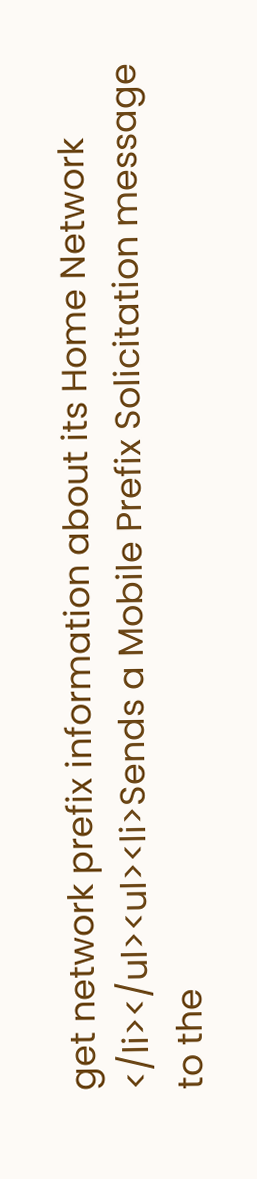get network prefix information about its Home Network </li></ul><ul><li>Sends a Mobile Prefix Solicitation message to the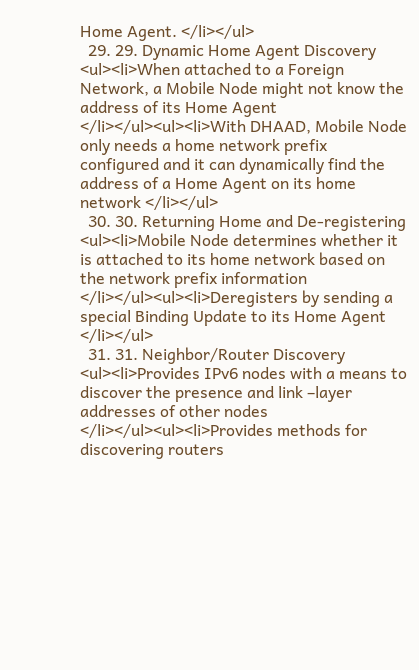Home Agent. </li></ul>
  29. 29. Dynamic Home Agent Discovery <ul><li>When attached to a Foreign Network, a Mobile Node might not know the address of its Home Agent </li></ul><ul><li>With DHAAD, Mobile Node only needs a home network prefix configured and it can dynamically find the address of a Home Agent on its home network </li></ul>
  30. 30. Returning Home and De-registering <ul><li>Mobile Node determines whether it is attached to its home network based on the network prefix information </li></ul><ul><li>Deregisters by sending a special Binding Update to its Home Agent </li></ul>
  31. 31. Neighbor/Router Discovery <ul><li>Provides IPv6 nodes with a means to discover the presence and link –layer addresses of other nodes </li></ul><ul><li>Provides methods for discovering routers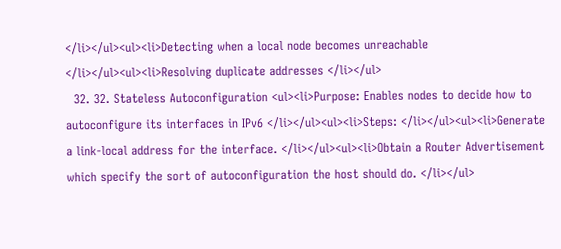</li></ul><ul><li>Detecting when a local node becomes unreachable </li></ul><ul><li>Resolving duplicate addresses </li></ul>
  32. 32. Stateless Autoconfiguration <ul><li>Purpose: Enables nodes to decide how to autoconfigure its interfaces in IPv6 </li></ul><ul><li>Steps: </li></ul><ul><li>Generate a link-local address for the interface. </li></ul><ul><li>Obtain a Router Advertisement which specify the sort of autoconfiguration the host should do. </li></ul>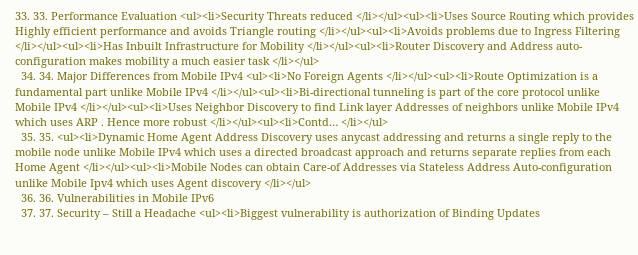33. 33. Performance Evaluation <ul><li>Security Threats reduced </li></ul><ul><li>Uses Source Routing which provides Highly efficient performance and avoids Triangle routing </li></ul><ul><li>Avoids problems due to Ingress Filtering </li></ul><ul><li>Has Inbuilt Infrastructure for Mobility </li></ul><ul><li>Router Discovery and Address auto-configuration makes mobility a much easier task </li></ul>
  34. 34. Major Differences from Mobile IPv4 <ul><li>No Foreign Agents </li></ul><ul><li>Route Optimization is a fundamental part unlike Mobile IPv4 </li></ul><ul><li>Bi-directional tunneling is part of the core protocol unlike Mobile IPv4 </li></ul><ul><li>Uses Neighbor Discovery to find Link layer Addresses of neighbors unlike Mobile IPv4 which uses ARP . Hence more robust </li></ul><ul><li>Contd… </li></ul>
  35. 35. <ul><li>Dynamic Home Agent Address Discovery uses anycast addressing and returns a single reply to the mobile node unlike Mobile IPv4 which uses a directed broadcast approach and returns separate replies from each Home Agent </li></ul><ul><li>Mobile Nodes can obtain Care-of Addresses via Stateless Address Auto-configuration unlike Mobile Ipv4 which uses Agent discovery </li></ul>
  36. 36. Vulnerabilities in Mobile IPv6
  37. 37. Security – Still a Headache <ul><li>Biggest vulnerability is authorization of Binding Updates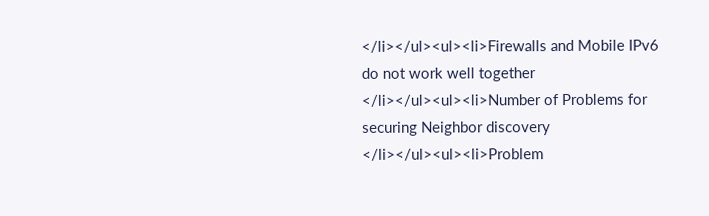</li></ul><ul><li>Firewalls and Mobile IPv6 do not work well together </li></ul><ul><li>Number of Problems for securing Neighbor discovery </li></ul><ul><li>Problem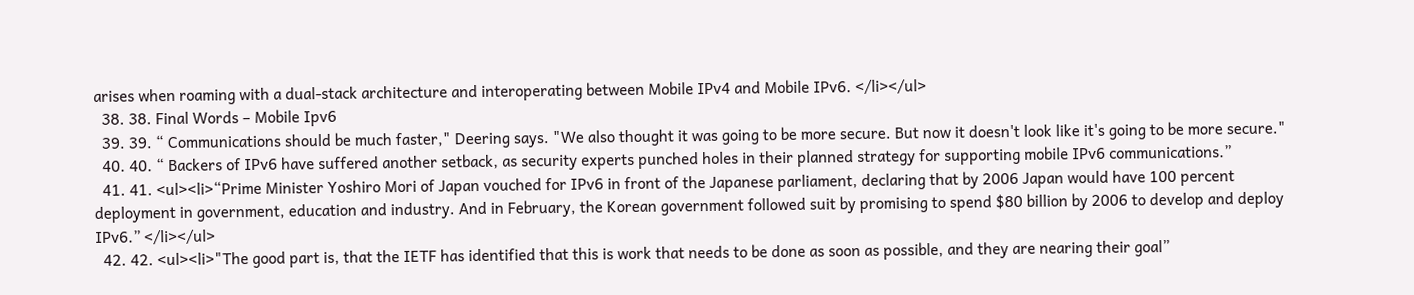arises when roaming with a dual-stack architecture and interoperating between Mobile IPv4 and Mobile IPv6. </li></ul>
  38. 38. Final Words – Mobile Ipv6
  39. 39. “ Communications should be much faster," Deering says. "We also thought it was going to be more secure. But now it doesn't look like it's going to be more secure."
  40. 40. “ Backers of IPv6 have suffered another setback, as security experts punched holes in their planned strategy for supporting mobile IPv6 communications.”
  41. 41. <ul><li>“Prime Minister Yoshiro Mori of Japan vouched for IPv6 in front of the Japanese parliament, declaring that by 2006 Japan would have 100 percent deployment in government, education and industry. And in February, the Korean government followed suit by promising to spend $80 billion by 2006 to develop and deploy IPv6.” </li></ul>
  42. 42. <ul><li>"The good part is, that the IETF has identified that this is work that needs to be done as soon as possible, and they are nearing their goal”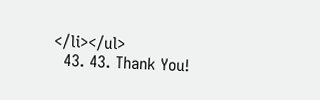</li></ul>
  43. 43. Thank You!